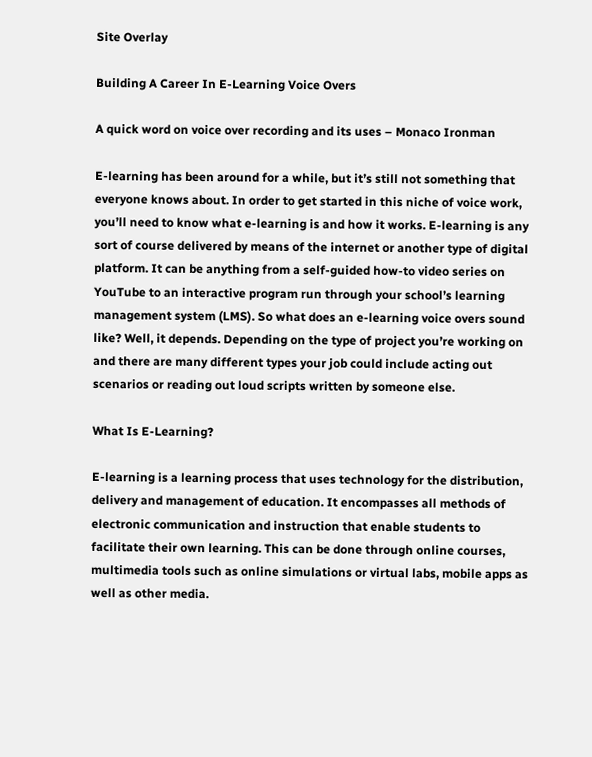Site Overlay

Building A Career In E-Learning Voice Overs

A quick word on voice over recording and its uses – Monaco Ironman

E-learning has been around for a while, but it’s still not something that everyone knows about. In order to get started in this niche of voice work, you’ll need to know what e-learning is and how it works. E-learning is any sort of course delivered by means of the internet or another type of digital platform. It can be anything from a self-guided how-to video series on YouTube to an interactive program run through your school’s learning management system (LMS). So what does an e-learning voice overs sound like? Well, it depends. Depending on the type of project you’re working on and there are many different types your job could include acting out scenarios or reading out loud scripts written by someone else.

What Is E-Learning?

E-learning is a learning process that uses technology for the distribution, delivery and management of education. It encompasses all methods of electronic communication and instruction that enable students to facilitate their own learning. This can be done through online courses, multimedia tools such as online simulations or virtual labs, mobile apps as well as other media.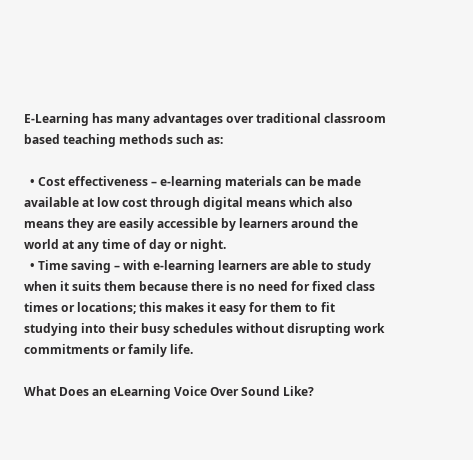E-Learning has many advantages over traditional classroom based teaching methods such as:

  • Cost effectiveness – e-learning materials can be made available at low cost through digital means which also means they are easily accessible by learners around the world at any time of day or night.
  • Time saving – with e-learning learners are able to study when it suits them because there is no need for fixed class times or locations; this makes it easy for them to fit studying into their busy schedules without disrupting work commitments or family life.

What Does an eLearning Voice Over Sound Like?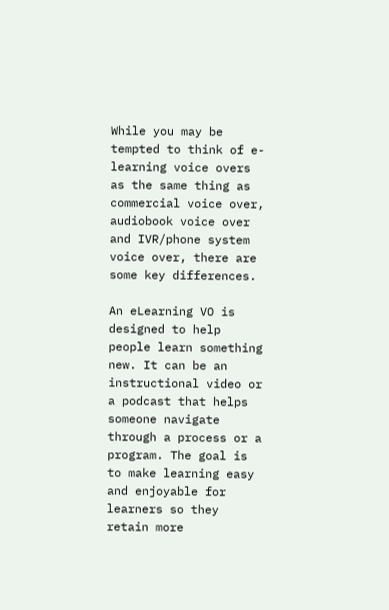While you may be tempted to think of e-learning voice overs as the same thing as commercial voice over, audiobook voice over and IVR/phone system voice over, there are some key differences.

An eLearning VO is designed to help people learn something new. It can be an instructional video or a podcast that helps someone navigate through a process or a program. The goal is to make learning easy and enjoyable for learners so they retain more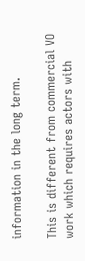information in the long term.

This is different from commercial VO work which requires actors with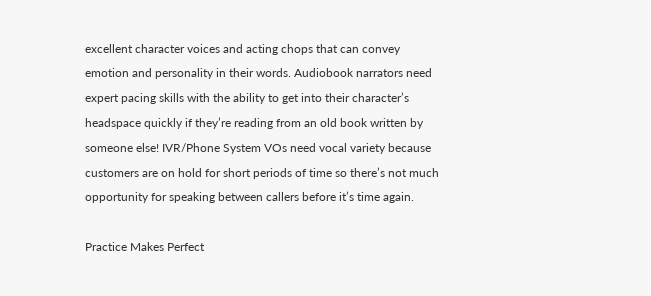excellent character voices and acting chops that can convey emotion and personality in their words. Audiobook narrators need expert pacing skills with the ability to get into their character’s headspace quickly if they’re reading from an old book written by someone else! IVR/Phone System VOs need vocal variety because customers are on hold for short periods of time so there’s not much opportunity for speaking between callers before it’s time again.

Practice Makes Perfect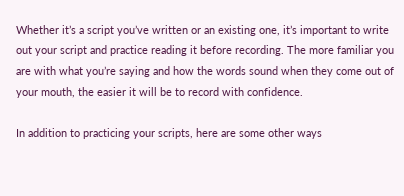Whether it’s a script you’ve written or an existing one, it’s important to write out your script and practice reading it before recording. The more familiar you are with what you’re saying and how the words sound when they come out of your mouth, the easier it will be to record with confidence.

In addition to practicing your scripts, here are some other ways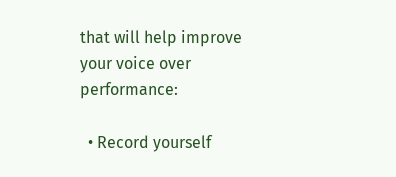that will help improve your voice over performance:

  • Record yourself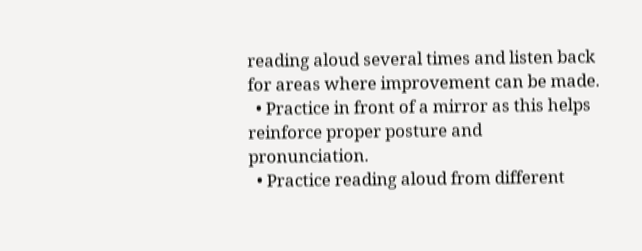reading aloud several times and listen back for areas where improvement can be made.
  • Practice in front of a mirror as this helps reinforce proper posture and pronunciation.
  • Practice reading aloud from different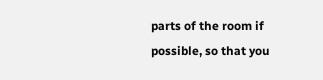parts of the room if possible, so that you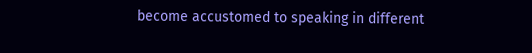become accustomed to speaking in different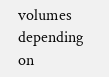volumes depending on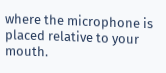where the microphone is placed relative to your mouth.